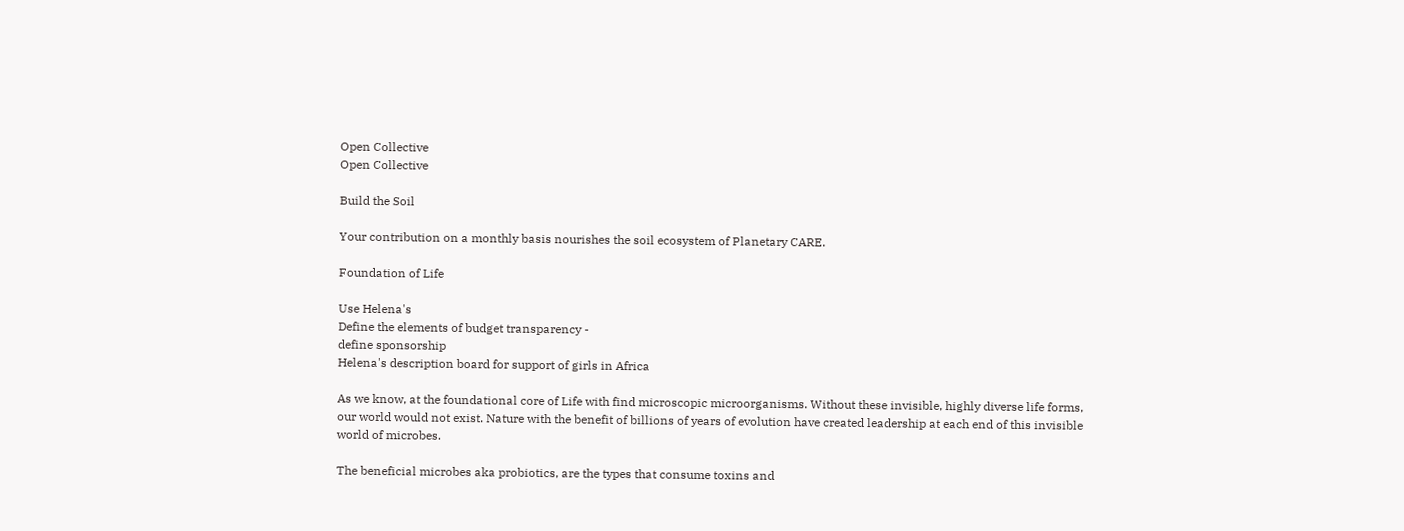Open Collective
Open Collective

Build the Soil

Your contribution on a monthly basis nourishes the soil ecosystem of Planetary CARE.

Foundation of Life

Use Helena's
Define the elements of budget transparency -
define sponsorship
Helena's description board for support of girls in Africa

As we know, at the foundational core of Life with find microscopic microorganisms. Without these invisible, highly diverse life forms, our world would not exist. Nature with the benefit of billions of years of evolution have created leadership at each end of this invisible world of microbes.

The beneficial microbes aka probiotics, are the types that consume toxins and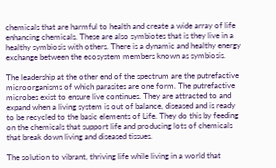chemicals that are harmful to health and create a wide array of life enhancing chemicals. These are also symbiotes that is they live in a healthy symbiosis with others. There is a dynamic and healthy energy exchange between the ecosystem members known as symbiosis.

The leadership at the other end of the spectrum are the putrefactive microorganisms of which parasites are one form. The putrefactive microbes exist to ensure live continues. They are attracted to and expand when a living system is out of balance, diseased and is ready to be recycled to the basic elements of Life. They do this by feeding on the chemicals that support life and producing lots of chemicals that break down living and diseased tissues.

The solution to vibrant, thriving life while living in a world that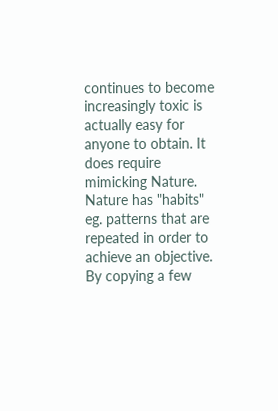continues to become increasingly toxic is actually easy for anyone to obtain. It does require mimicking Nature. Nature has "habits" eg. patterns that are repeated in order to achieve an objective. By copying a few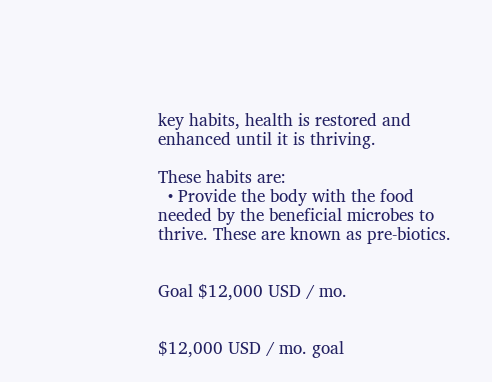key habits, health is restored and enhanced until it is thriving.

These habits are:
  • Provide the body with the food needed by the beneficial microbes to thrive. These are known as pre-biotics.


Goal $12,000 USD / mo.


$12,000 USD / mo. goal